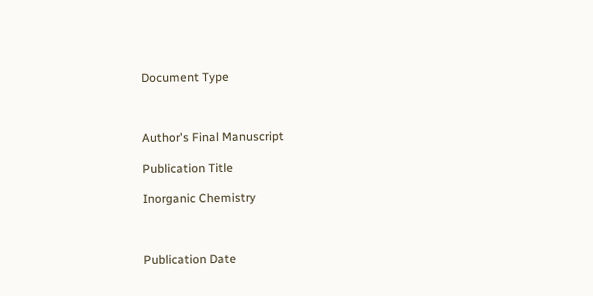Document Type



Author's Final Manuscript

Publication Title

Inorganic Chemistry



Publication Date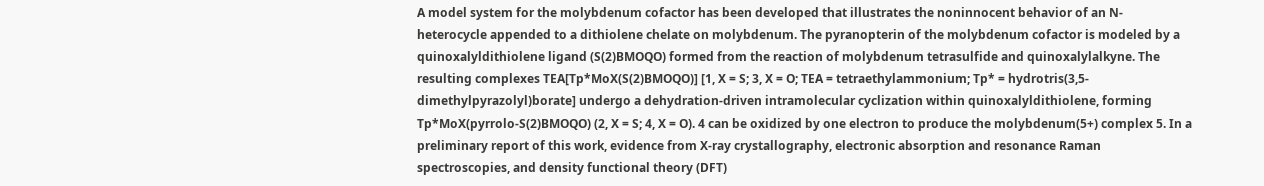A model system for the molybdenum cofactor has been developed that illustrates the noninnocent behavior of an N-heterocycle appended to a dithiolene chelate on molybdenum. The pyranopterin of the molybdenum cofactor is modeled by a quinoxalyldithiolene ligand (S(2)BMOQO) formed from the reaction of molybdenum tetrasulfide and quinoxalylalkyne. The resulting complexes TEA[Tp*MoX(S(2)BMOQO)] [1, X = S; 3, X = O; TEA = tetraethylammonium; Tp* = hydrotris(3,5-dimethylpyrazolyl)borate] undergo a dehydration-driven intramolecular cyclization within quinoxalyldithiolene, forming Tp*MoX(pyrrolo-S(2)BMOQO) (2, X = S; 4, X = O). 4 can be oxidized by one electron to produce the molybdenum(5+) complex 5. In a preliminary report of this work, evidence from X-ray crystallography, electronic absorption and resonance Raman spectroscopies, and density functional theory (DFT)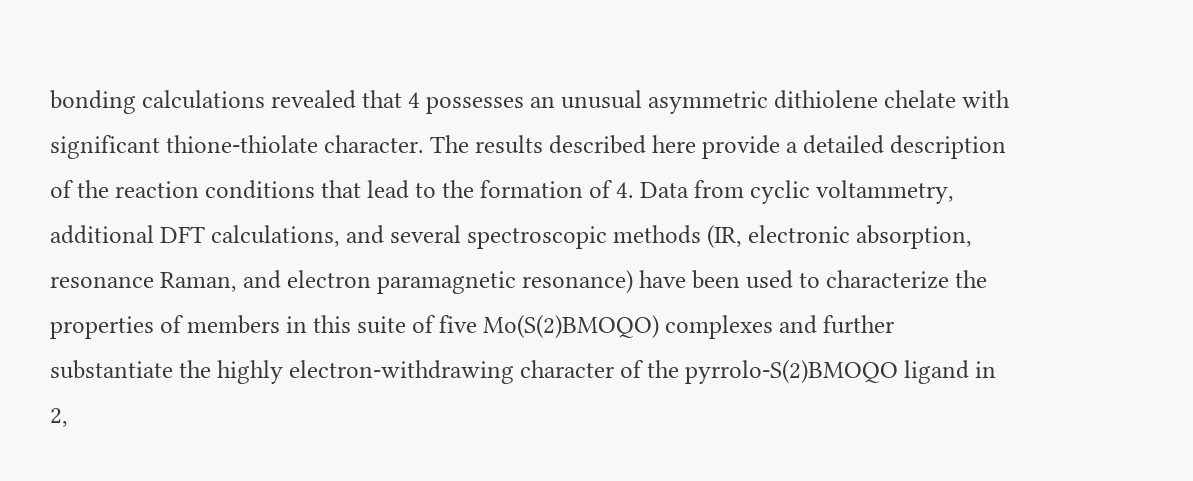bonding calculations revealed that 4 possesses an unusual asymmetric dithiolene chelate with significant thione-thiolate character. The results described here provide a detailed description of the reaction conditions that lead to the formation of 4. Data from cyclic voltammetry, additional DFT calculations, and several spectroscopic methods (IR, electronic absorption, resonance Raman, and electron paramagnetic resonance) have been used to characterize the properties of members in this suite of five Mo(S(2)BMOQO) complexes and further substantiate the highly electron-withdrawing character of the pyrrolo-S(2)BMOQO ligand in 2,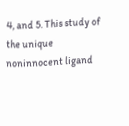4, and 5. This study of the unique noninnocent ligand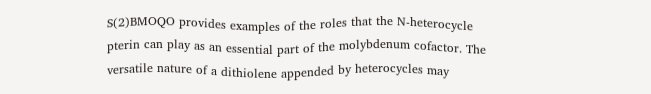S(2)BMOQO provides examples of the roles that the N-heterocycle pterin can play as an essential part of the molybdenum cofactor. The versatile nature of a dithiolene appended by heterocycles may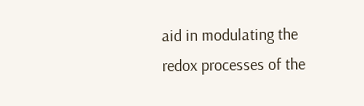aid in modulating the redox processes of the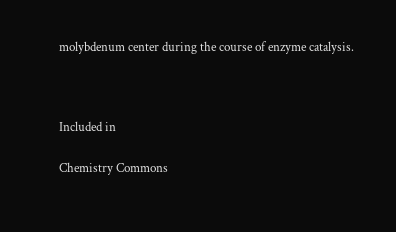molybdenum center during the course of enzyme catalysis.



Included in

Chemistry Commons